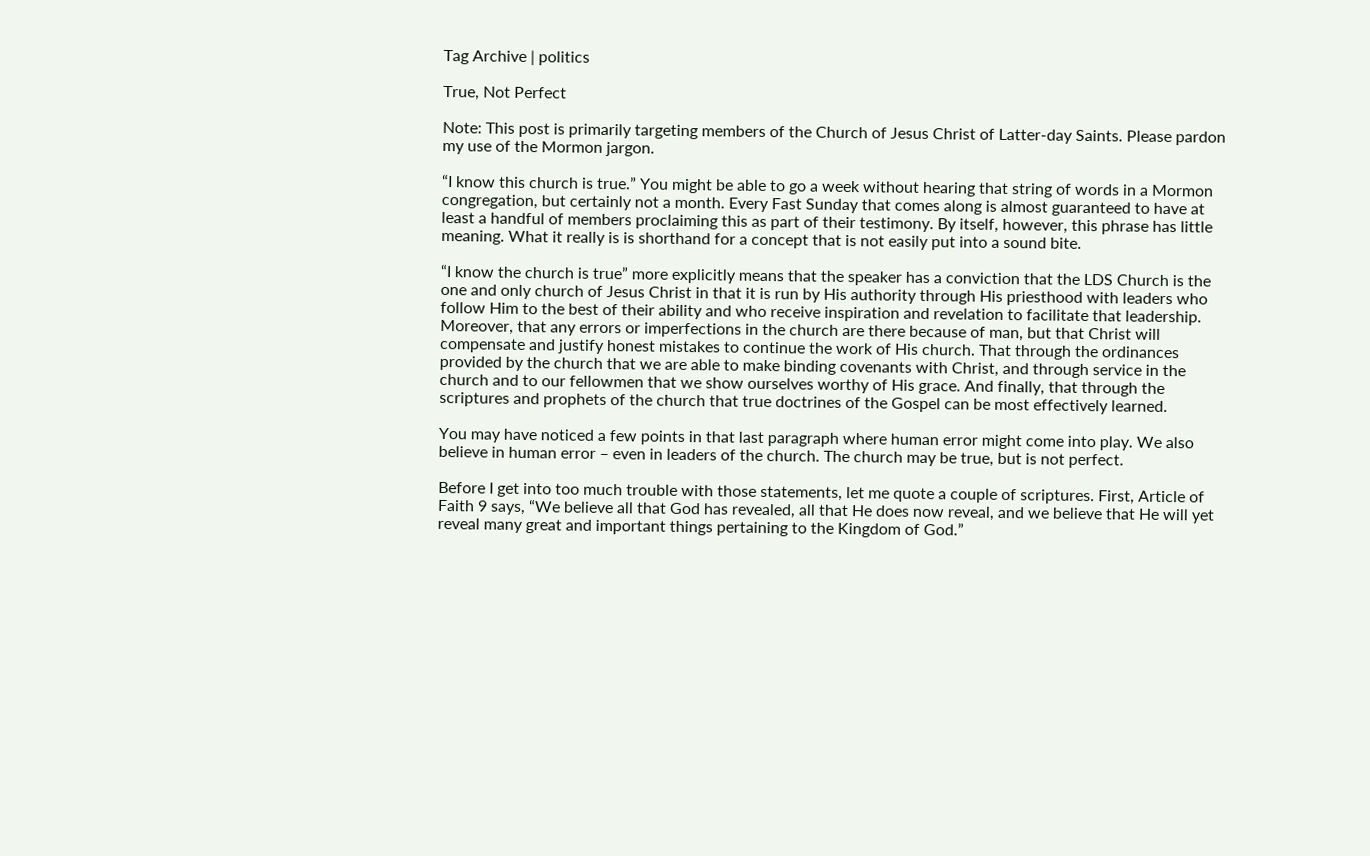Tag Archive | politics

True, Not Perfect

Note: This post is primarily targeting members of the Church of Jesus Christ of Latter-day Saints. Please pardon my use of the Mormon jargon.

“I know this church is true.” You might be able to go a week without hearing that string of words in a Mormon congregation, but certainly not a month. Every Fast Sunday that comes along is almost guaranteed to have at least a handful of members proclaiming this as part of their testimony. By itself, however, this phrase has little meaning. What it really is is shorthand for a concept that is not easily put into a sound bite.

“I know the church is true” more explicitly means that the speaker has a conviction that the LDS Church is the one and only church of Jesus Christ in that it is run by His authority through His priesthood with leaders who follow Him to the best of their ability and who receive inspiration and revelation to facilitate that leadership. Moreover, that any errors or imperfections in the church are there because of man, but that Christ will compensate and justify honest mistakes to continue the work of His church. That through the ordinances provided by the church that we are able to make binding covenants with Christ, and through service in the church and to our fellowmen that we show ourselves worthy of His grace. And finally, that through the scriptures and prophets of the church that true doctrines of the Gospel can be most effectively learned.

You may have noticed a few points in that last paragraph where human error might come into play. We also believe in human error – even in leaders of the church. The church may be true, but is not perfect.

Before I get into too much trouble with those statements, let me quote a couple of scriptures. First, Article of Faith 9 says, “We believe all that God has revealed, all that He does now reveal, and we believe that He will yet reveal many great and important things pertaining to the Kingdom of God.”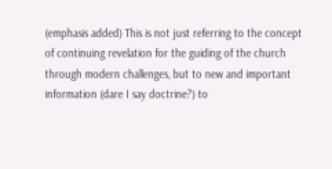(emphasis added) This is not just referring to the concept of continuing revelation for the guiding of the church through modern challenges, but to new and important information (dare I say doctrine?) to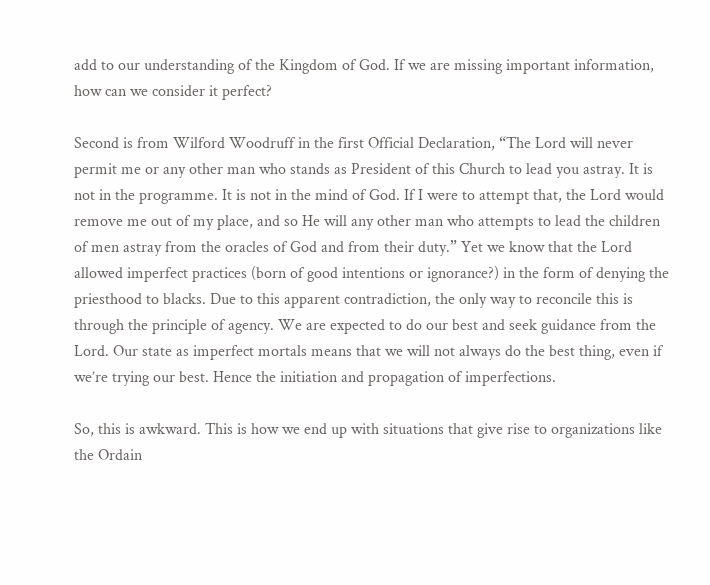add to our understanding of the Kingdom of God. If we are missing important information, how can we consider it perfect?

Second is from Wilford Woodruff in the first Official Declaration, “The Lord will never permit me or any other man who stands as President of this Church to lead you astray. It is not in the programme. It is not in the mind of God. If I were to attempt that, the Lord would remove me out of my place, and so He will any other man who attempts to lead the children of men astray from the oracles of God and from their duty.” Yet we know that the Lord allowed imperfect practices (born of good intentions or ignorance?) in the form of denying the priesthood to blacks. Due to this apparent contradiction, the only way to reconcile this is through the principle of agency. We are expected to do our best and seek guidance from the Lord. Our state as imperfect mortals means that we will not always do the best thing, even if we’re trying our best. Hence the initiation and propagation of imperfections.

So, this is awkward. This is how we end up with situations that give rise to organizations like the Ordain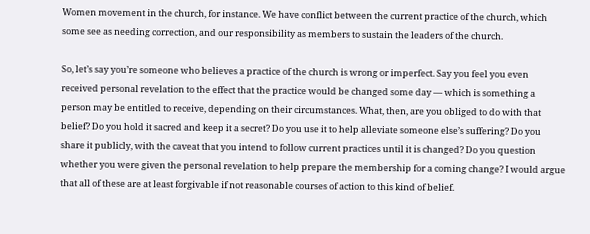Women movement in the church, for instance. We have conflict between the current practice of the church, which some see as needing correction, and our responsibility as members to sustain the leaders of the church.

So, let’s say you’re someone who believes a practice of the church is wrong or imperfect. Say you feel you even received personal revelation to the effect that the practice would be changed some day — which is something a person may be entitled to receive, depending on their circumstances. What, then, are you obliged to do with that belief? Do you hold it sacred and keep it a secret? Do you use it to help alleviate someone else’s suffering? Do you share it publicly, with the caveat that you intend to follow current practices until it is changed? Do you question whether you were given the personal revelation to help prepare the membership for a coming change? I would argue that all of these are at least forgivable if not reasonable courses of action to this kind of belief.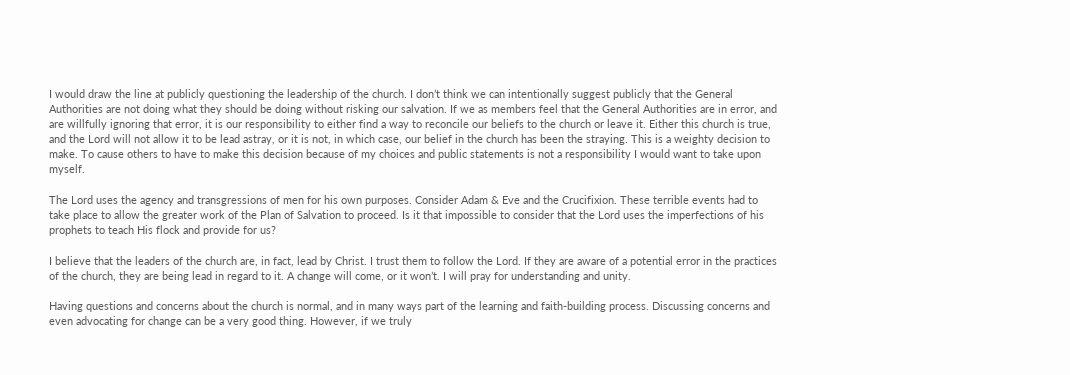I would draw the line at publicly questioning the leadership of the church. I don’t think we can intentionally suggest publicly that the General Authorities are not doing what they should be doing without risking our salvation. If we as members feel that the General Authorities are in error, and are willfully ignoring that error, it is our responsibility to either find a way to reconcile our beliefs to the church or leave it. Either this church is true, and the Lord will not allow it to be lead astray, or it is not, in which case, our belief in the church has been the straying. This is a weighty decision to make. To cause others to have to make this decision because of my choices and public statements is not a responsibility I would want to take upon myself.

The Lord uses the agency and transgressions of men for his own purposes. Consider Adam & Eve and the Crucifixion. These terrible events had to take place to allow the greater work of the Plan of Salvation to proceed. Is it that impossible to consider that the Lord uses the imperfections of his prophets to teach His flock and provide for us?

I believe that the leaders of the church are, in fact, lead by Christ. I trust them to follow the Lord. If they are aware of a potential error in the practices of the church, they are being lead in regard to it. A change will come, or it won’t. I will pray for understanding and unity.

Having questions and concerns about the church is normal, and in many ways part of the learning and faith-building process. Discussing concerns and even advocating for change can be a very good thing. However, if we truly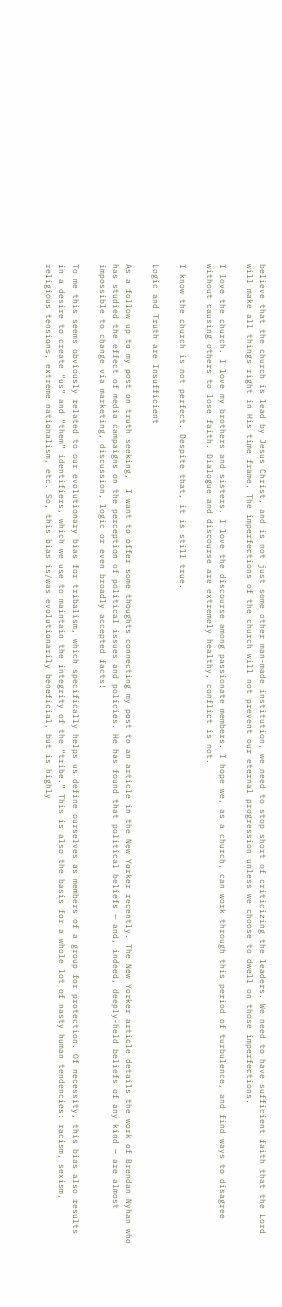believe that the church is lead by Jesus Christ, and is not just some other man-made institution, we need to stop short of criticizing the leaders. We need to have sufficient faith that the Lord will make all things right in His time frame. The imperfections of the church will not prevent our eternal progression unless we choose to dwell on those imperfections.

I love the church. I love my brothers and sisters. I love the discourse among passionate members. I hope we, as a church, can work through this period of turbulence, and find ways to disagree without causing others to lose faith. Dialogue and discourse are extremely healthy, conflict is not.

I know the church is not perfect. Despite that, it is still true.

Logic and Truth are Insufficient

As a follow up to my post on truth seeking,  I want to offer some thoughts connecting my post to an article in the New Yorker recently. The New Yorker article details the work of Brendan Nyhan who has studied the effect of media campaigns on the perception of political issues and policies. He has found that political beliefs — and, indeed, deeply-held beliefs of any kind — are almost impossible to change via marketing, discussion, logic or even broadly accepted facts!

To me this seems obviously related to our evolutionary bias for tribalism, which specifically helps us define ourselves as members of a group for protection. Of necessity, this bias also results in a desire to create “us” and “them” identifiers, which we use to maintain the integrity of the “tribe.” This is also the basis for a whole lot of nasty human tendencies: racism, sexism, religious tensions, extreme nationalism, etc. So, this bias is/was evolutionarily beneficial, but is highly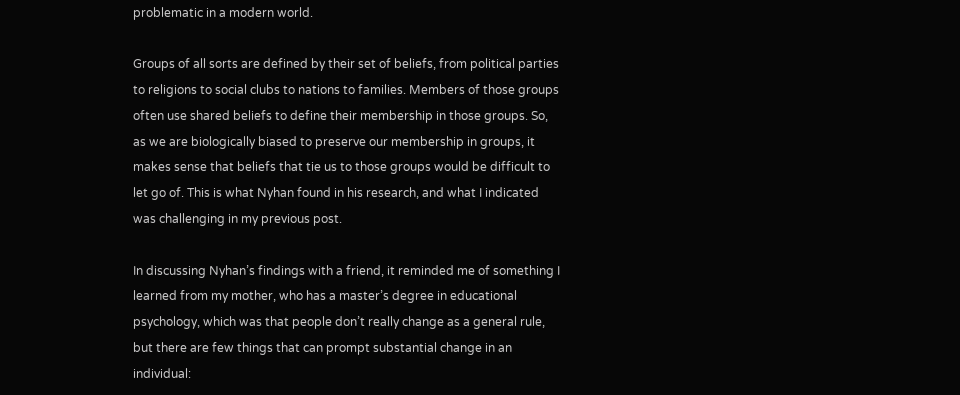problematic in a modern world.

Groups of all sorts are defined by their set of beliefs, from political parties to religions to social clubs to nations to families. Members of those groups often use shared beliefs to define their membership in those groups. So, as we are biologically biased to preserve our membership in groups, it makes sense that beliefs that tie us to those groups would be difficult to let go of. This is what Nyhan found in his research, and what I indicated was challenging in my previous post.

In discussing Nyhan’s findings with a friend, it reminded me of something I learned from my mother, who has a master’s degree in educational psychology, which was that people don’t really change as a general rule, but there are few things that can prompt substantial change in an individual: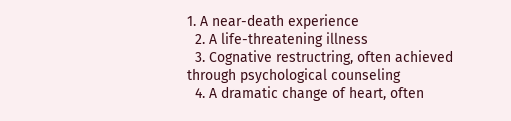1. A near-death experience
  2. A life-threatening illness
  3. Cognative restructring, often achieved through psychological counseling
  4. A dramatic change of heart, often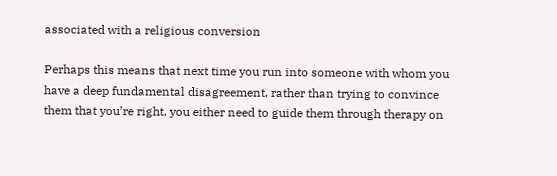associated with a religious conversion

Perhaps this means that next time you run into someone with whom you have a deep fundamental disagreement, rather than trying to convince them that you’re right, you either need to guide them through therapy on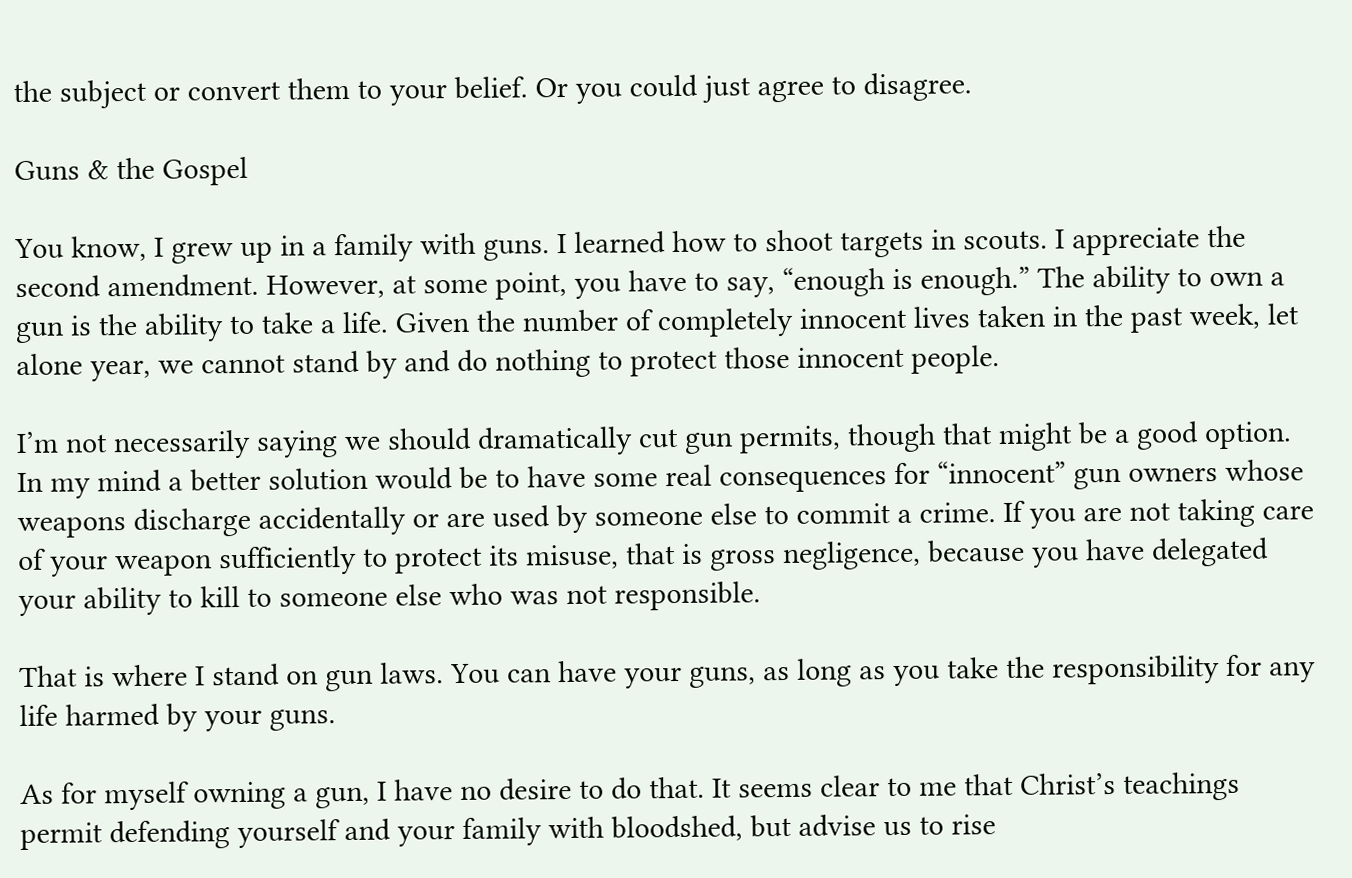the subject or convert them to your belief. Or you could just agree to disagree.

Guns & the Gospel

You know, I grew up in a family with guns. I learned how to shoot targets in scouts. I appreciate the second amendment. However, at some point, you have to say, “enough is enough.” The ability to own a gun is the ability to take a life. Given the number of completely innocent lives taken in the past week, let alone year, we cannot stand by and do nothing to protect those innocent people.

I’m not necessarily saying we should dramatically cut gun permits, though that might be a good option. In my mind a better solution would be to have some real consequences for “innocent” gun owners whose weapons discharge accidentally or are used by someone else to commit a crime. If you are not taking care of your weapon sufficiently to protect its misuse, that is gross negligence, because you have delegated your ability to kill to someone else who was not responsible.

That is where I stand on gun laws. You can have your guns, as long as you take the responsibility for any life harmed by your guns.

As for myself owning a gun, I have no desire to do that. It seems clear to me that Christ’s teachings permit defending yourself and your family with bloodshed, but advise us to rise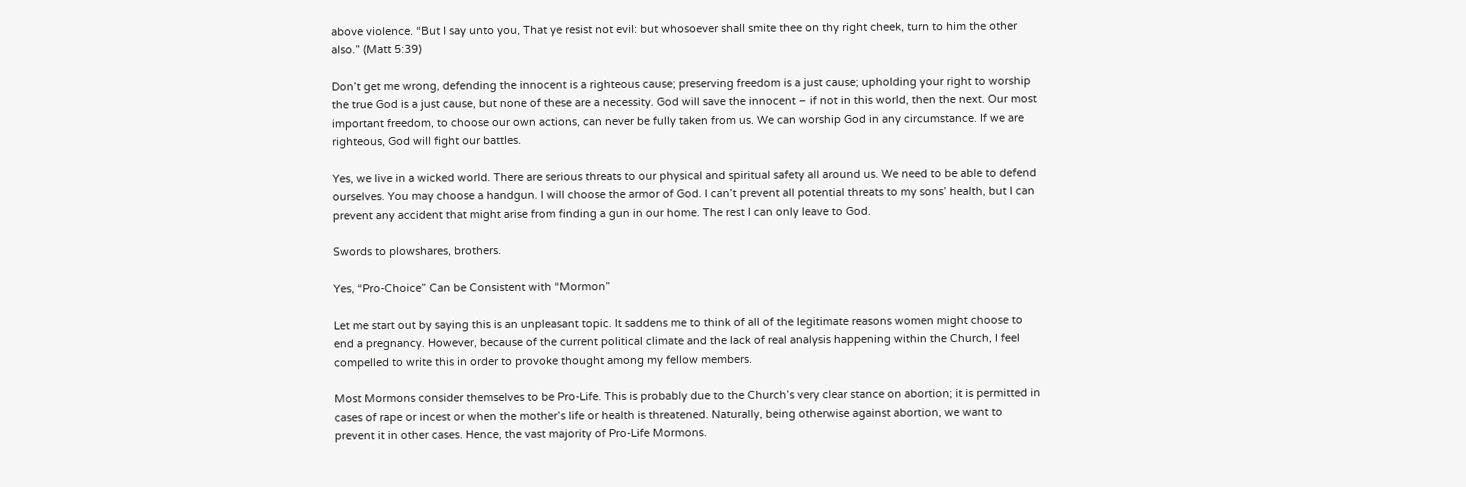above violence. “But I say unto you, That ye resist not evil: but whosoever shall smite thee on thy right cheek, turn to him the other also.” (Matt 5:39)

Don’t get me wrong, defending the innocent is a righteous cause; preserving freedom is a just cause; upholding your right to worship the true God is a just cause, but none of these are a necessity. God will save the innocent – if not in this world, then the next. Our most important freedom, to choose our own actions, can never be fully taken from us. We can worship God in any circumstance. If we are righteous, God will fight our battles.

Yes, we live in a wicked world. There are serious threats to our physical and spiritual safety all around us. We need to be able to defend ourselves. You may choose a handgun. I will choose the armor of God. I can’t prevent all potential threats to my sons’ health, but I can prevent any accident that might arise from finding a gun in our home. The rest I can only leave to God.

Swords to plowshares, brothers.

Yes, “Pro-Choice” Can be Consistent with “Mormon”

Let me start out by saying this is an unpleasant topic. It saddens me to think of all of the legitimate reasons women might choose to end a pregnancy. However, because of the current political climate and the lack of real analysis happening within the Church, I feel compelled to write this in order to provoke thought among my fellow members.

Most Mormons consider themselves to be Pro-Life. This is probably due to the Church’s very clear stance on abortion; it is permitted in cases of rape or incest or when the mother’s life or health is threatened. Naturally, being otherwise against abortion, we want to prevent it in other cases. Hence, the vast majority of Pro-Life Mormons.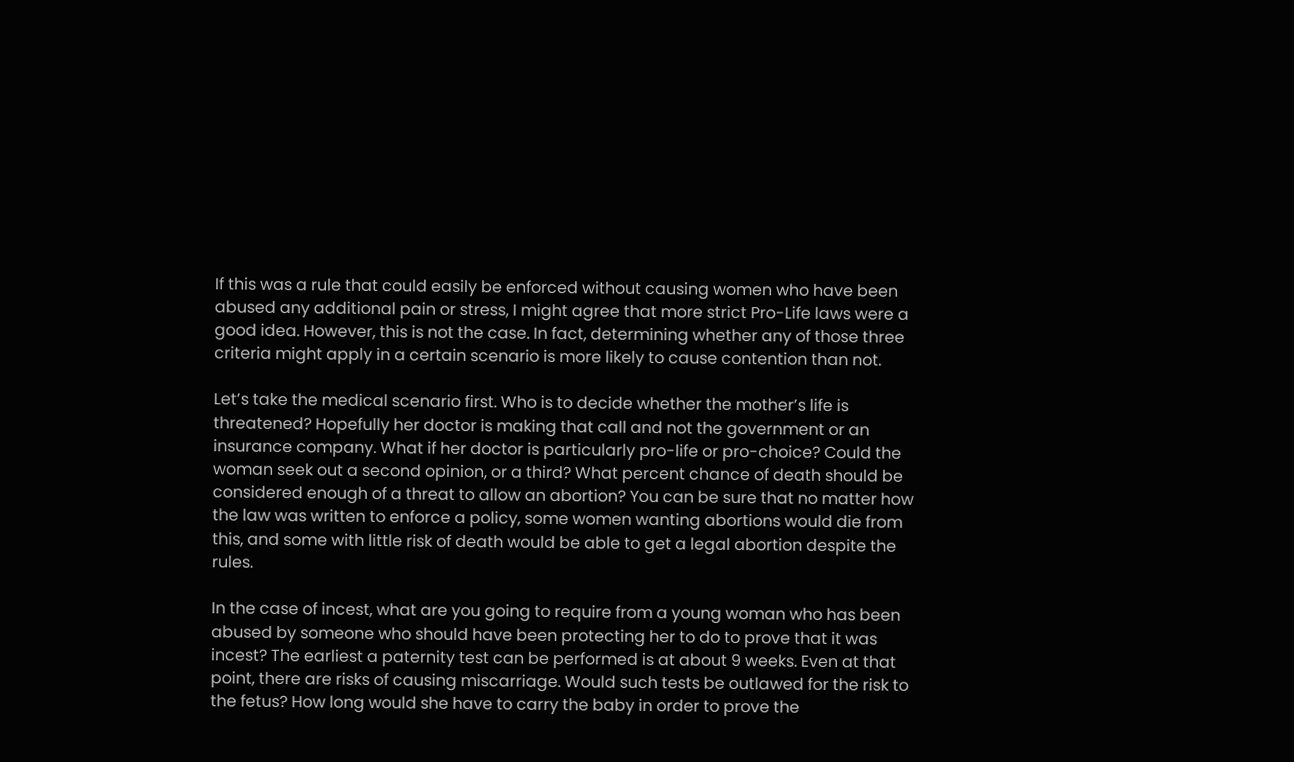If this was a rule that could easily be enforced without causing women who have been abused any additional pain or stress, I might agree that more strict Pro-Life laws were a good idea. However, this is not the case. In fact, determining whether any of those three criteria might apply in a certain scenario is more likely to cause contention than not.

Let’s take the medical scenario first. Who is to decide whether the mother’s life is threatened? Hopefully her doctor is making that call and not the government or an insurance company. What if her doctor is particularly pro-life or pro-choice? Could the woman seek out a second opinion, or a third? What percent chance of death should be considered enough of a threat to allow an abortion? You can be sure that no matter how the law was written to enforce a policy, some women wanting abortions would die from this, and some with little risk of death would be able to get a legal abortion despite the rules.

In the case of incest, what are you going to require from a young woman who has been abused by someone who should have been protecting her to do to prove that it was incest? The earliest a paternity test can be performed is at about 9 weeks. Even at that point, there are risks of causing miscarriage. Would such tests be outlawed for the risk to the fetus? How long would she have to carry the baby in order to prove the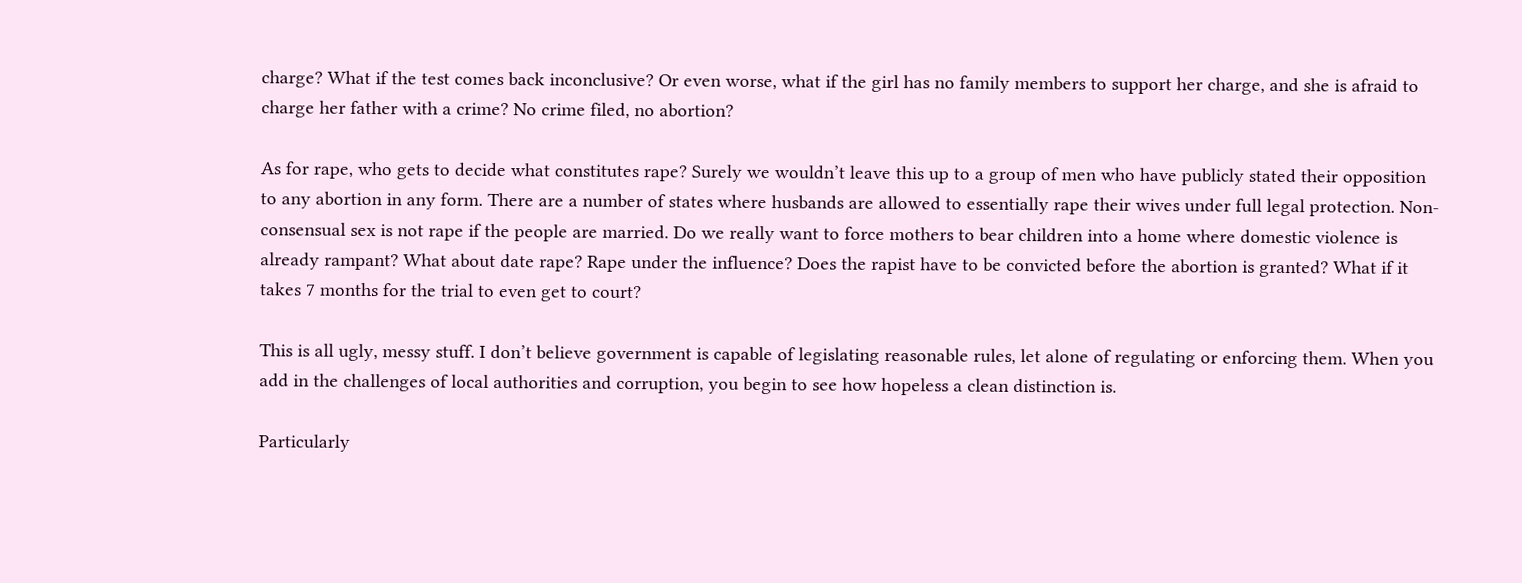charge? What if the test comes back inconclusive? Or even worse, what if the girl has no family members to support her charge, and she is afraid to charge her father with a crime? No crime filed, no abortion?

As for rape, who gets to decide what constitutes rape? Surely we wouldn’t leave this up to a group of men who have publicly stated their opposition to any abortion in any form. There are a number of states where husbands are allowed to essentially rape their wives under full legal protection. Non-consensual sex is not rape if the people are married. Do we really want to force mothers to bear children into a home where domestic violence is already rampant? What about date rape? Rape under the influence? Does the rapist have to be convicted before the abortion is granted? What if it takes 7 months for the trial to even get to court?

This is all ugly, messy stuff. I don’t believe government is capable of legislating reasonable rules, let alone of regulating or enforcing them. When you add in the challenges of local authorities and corruption, you begin to see how hopeless a clean distinction is.

Particularly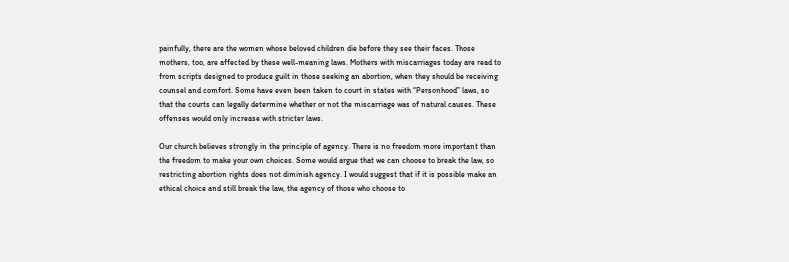painfully, there are the women whose beloved children die before they see their faces. Those mothers, too, are affected by these well-meaning laws. Mothers with miscarriages today are read to from scripts designed to produce guilt in those seeking an abortion, when they should be receiving counsel and comfort. Some have even been taken to court in states with “Personhood” laws, so that the courts can legally determine whether or not the miscarriage was of natural causes. These offenses would only increase with stricter laws.

Our church believes strongly in the principle of agency. There is no freedom more important than the freedom to make your own choices. Some would argue that we can choose to break the law, so restricting abortion rights does not diminish agency. I would suggest that if it is possible make an ethical choice and still break the law, the agency of those who choose to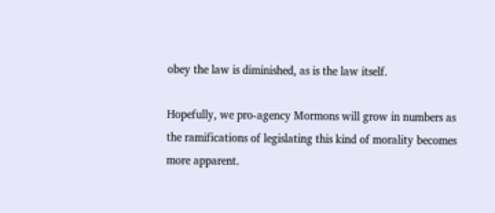obey the law is diminished, as is the law itself.

Hopefully, we pro-agency Mormons will grow in numbers as the ramifications of legislating this kind of morality becomes more apparent.